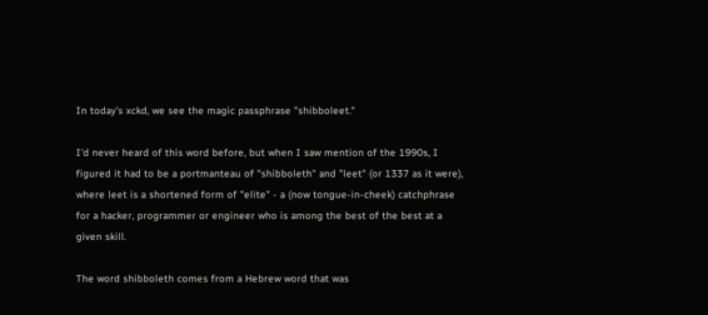In today's xckd, we see the magic passphrase "shibboleet."

I'd never heard of this word before, but when I saw mention of the 1990s, I figured it had to be a portmanteau of "shibboleth" and "leet" (or 1337 as it were), where leet is a shortened form of "elite" - a (now tongue-in-cheek) catchphrase for a hacker, programmer or engineer who is among the best of the best at a given skill.

The word shibboleth comes from a Hebrew word that was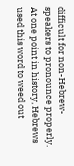difficult for non-Hebrew-speakers to pronounce properly. At one point in history, Hebrews used this word to weed out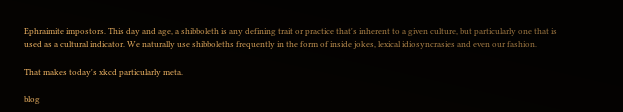Ephraimite impostors. This day and age, a shibboleth is any defining trait or practice that's inherent to a given culture, but particularly one that is used as a cultural indicator. We naturally use shibboleths frequently in the form of inside jokes, lexical idiosyncrasies and even our fashion.

That makes today's xkcd particularly meta.

blog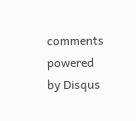comments powered by Disqus